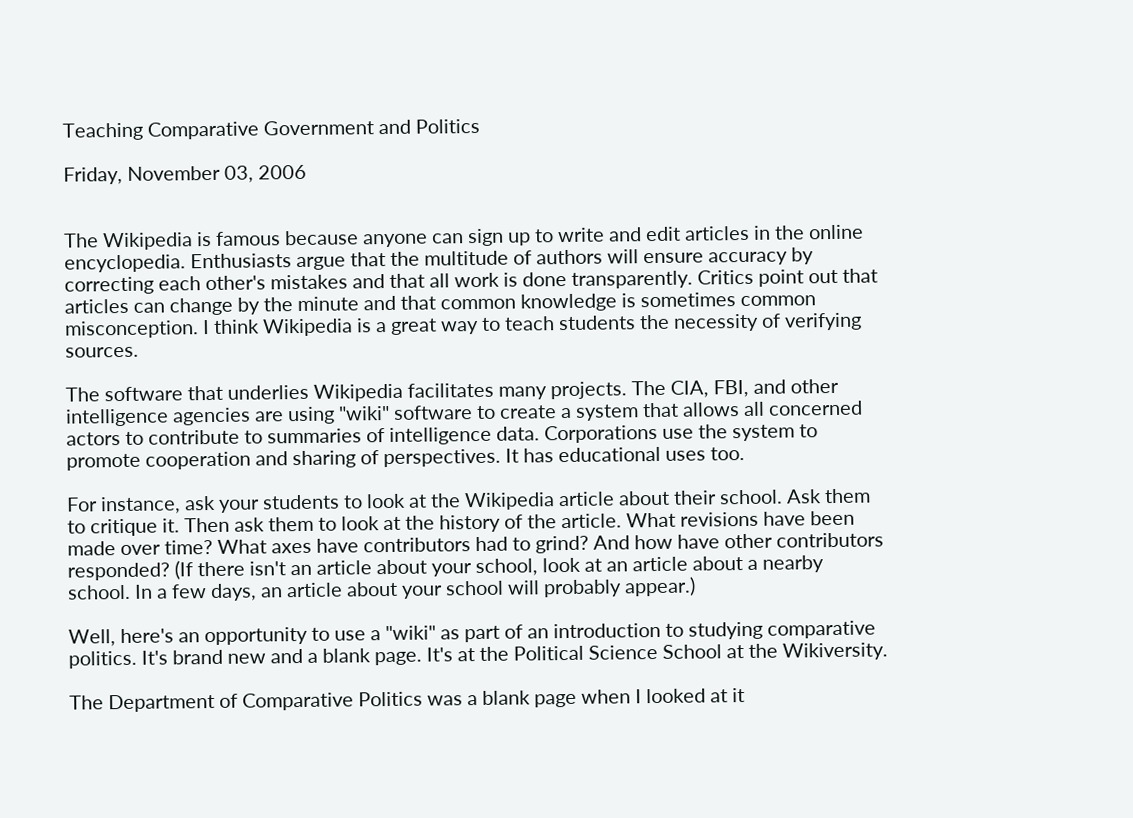Teaching Comparative Government and Politics

Friday, November 03, 2006


The Wikipedia is famous because anyone can sign up to write and edit articles in the online encyclopedia. Enthusiasts argue that the multitude of authors will ensure accuracy by correcting each other's mistakes and that all work is done transparently. Critics point out that articles can change by the minute and that common knowledge is sometimes common misconception. I think Wikipedia is a great way to teach students the necessity of verifying sources.

The software that underlies Wikipedia facilitates many projects. The CIA, FBI, and other intelligence agencies are using "wiki" software to create a system that allows all concerned actors to contribute to summaries of intelligence data. Corporations use the system to promote cooperation and sharing of perspectives. It has educational uses too.

For instance, ask your students to look at the Wikipedia article about their school. Ask them to critique it. Then ask them to look at the history of the article. What revisions have been made over time? What axes have contributors had to grind? And how have other contributors responded? (If there isn't an article about your school, look at an article about a nearby school. In a few days, an article about your school will probably appear.)

Well, here's an opportunity to use a "wiki" as part of an introduction to studying comparative politics. It's brand new and a blank page. It's at the Political Science School at the Wikiversity.

The Department of Comparative Politics was a blank page when I looked at it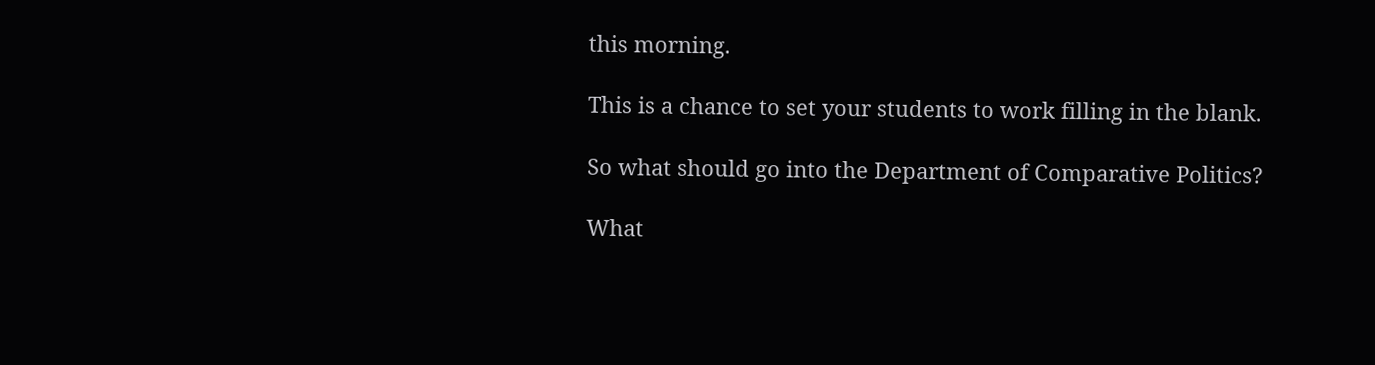this morning.

This is a chance to set your students to work filling in the blank.

So what should go into the Department of Comparative Politics?

What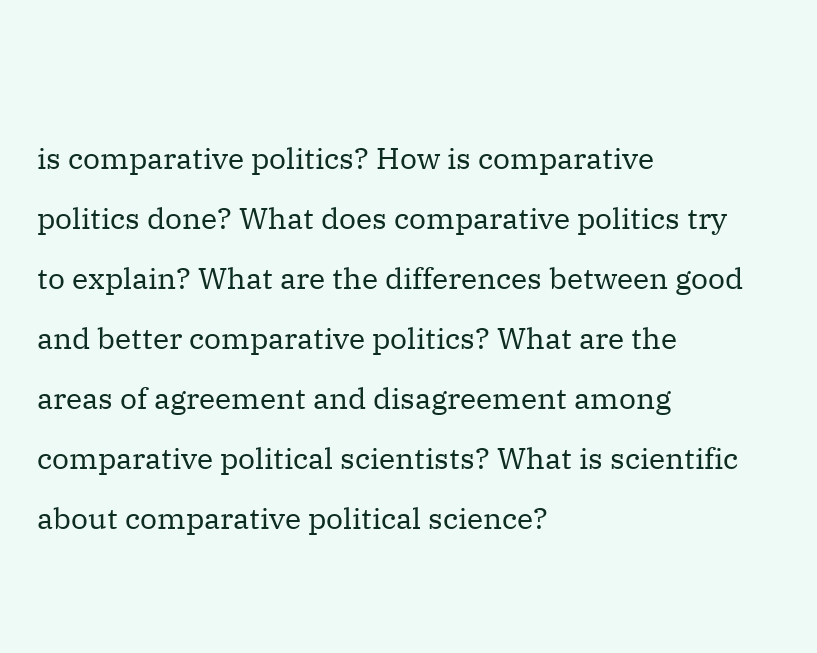is comparative politics? How is comparative politics done? What does comparative politics try to explain? What are the differences between good and better comparative politics? What are the areas of agreement and disagreement among comparative political scientists? What is scientific about comparative political science?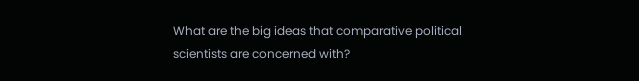What are the big ideas that comparative political scientists are concerned with?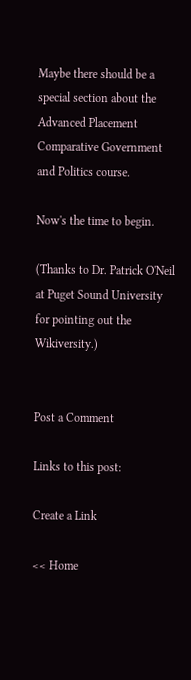Maybe there should be a special section about the Advanced Placement Comparative Government and Politics course.

Now's the time to begin.

(Thanks to Dr. Patrick O'Neil at Puget Sound University for pointing out the Wikiversity.)


Post a Comment

Links to this post:

Create a Link

<< Home